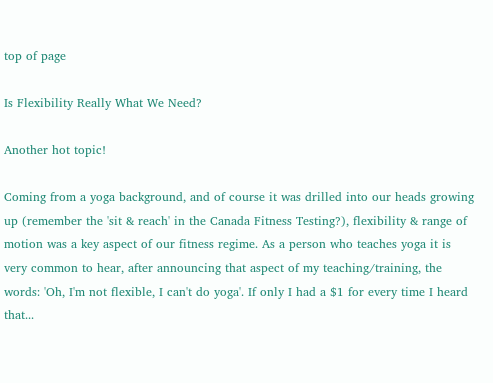top of page

Is Flexibility Really What We Need?

Another hot topic!

Coming from a yoga background, and of course it was drilled into our heads growing up (remember the 'sit & reach' in the Canada Fitness Testing?), flexibility & range of motion was a key aspect of our fitness regime. As a person who teaches yoga it is very common to hear, after announcing that aspect of my teaching/training, the words: 'Oh, I'm not flexible, I can't do yoga'. If only I had a $1 for every time I heard that...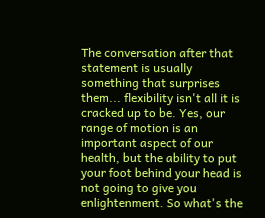The conversation after that statement is usually something that surprises them... flexibility isn't all it is cracked up to be. Yes, our range of motion is an important aspect of our health, but the ability to put your foot behind your head is not going to give you enlightenment. So what's the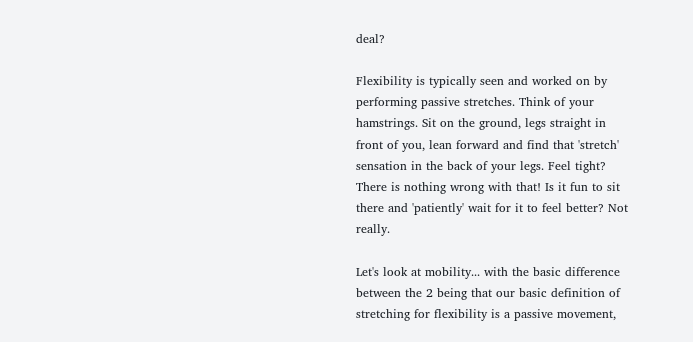deal?

Flexibility is typically seen and worked on by performing passive stretches. Think of your hamstrings. Sit on the ground, legs straight in front of you, lean forward and find that 'stretch' sensation in the back of your legs. Feel tight? There is nothing wrong with that! Is it fun to sit there and 'patiently' wait for it to feel better? Not really.

Let's look at mobility... with the basic difference between the 2 being that our basic definition of stretching for flexibility is a passive movement,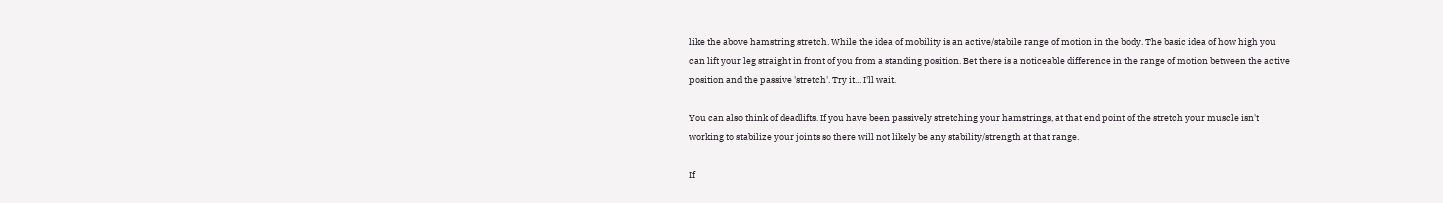like the above hamstring stretch. While the idea of mobility is an active/stabile range of motion in the body. The basic idea of how high you can lift your leg straight in front of you from a standing position. Bet there is a noticeable difference in the range of motion between the active position and the passive 'stretch'. Try it... I'll wait.

You can also think of deadlifts. If you have been passively stretching your hamstrings, at that end point of the stretch your muscle isn't working to stabilize your joints so there will not likely be any stability/strength at that range.

If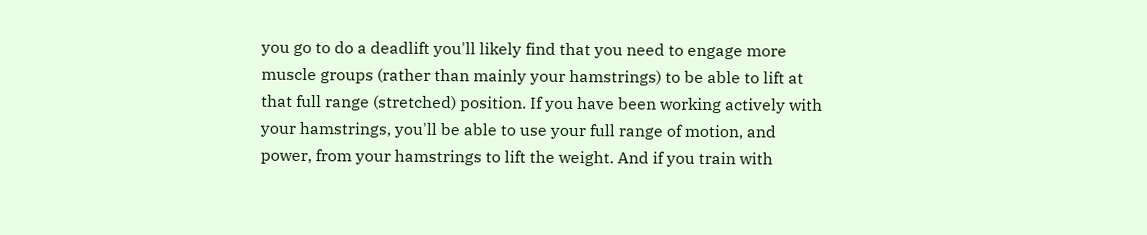you go to do a deadlift you'll likely find that you need to engage more muscle groups (rather than mainly your hamstrings) to be able to lift at that full range (stretched) position. If you have been working actively with your hamstrings, you'll be able to use your full range of motion, and power, from your hamstrings to lift the weight. And if you train with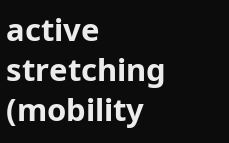active stretching (mobility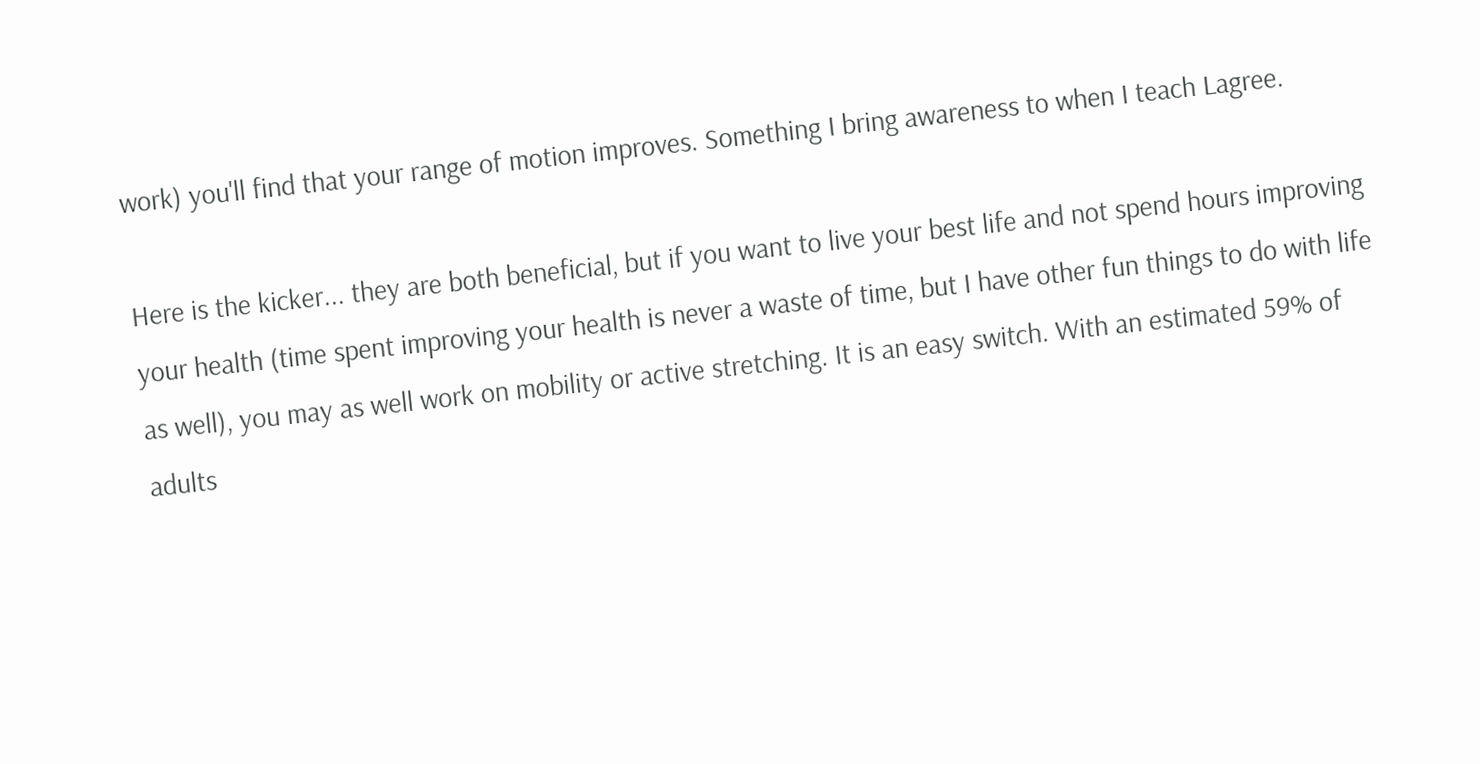work) you'll find that your range of motion improves. Something I bring awareness to when I teach Lagree.

Here is the kicker... they are both beneficial, but if you want to live your best life and not spend hours improving your health (time spent improving your health is never a waste of time, but I have other fun things to do with life as well), you may as well work on mobility or active stretching. It is an easy switch. With an estimated 59% of adults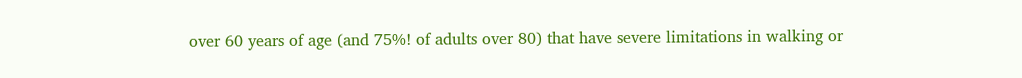over 60 years of age (and 75%! of adults over 80) that have severe limitations in walking or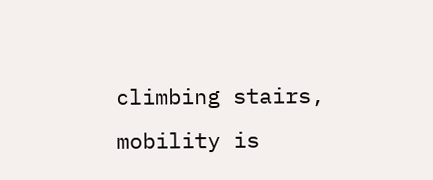climbing stairs, mobility is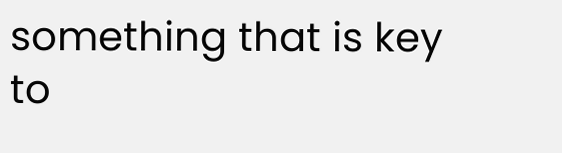something that is key to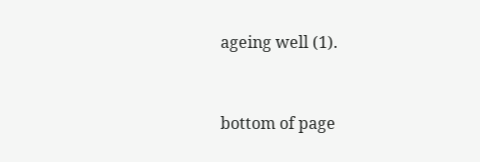ageing well (1).


bottom of page